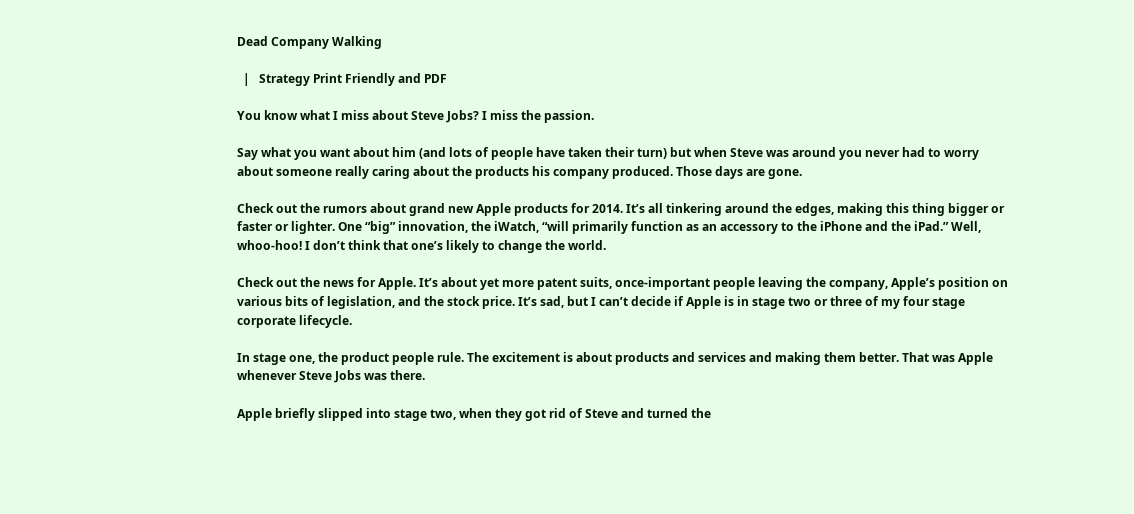Dead Company Walking

  |   Strategy Print Friendly and PDF

You know what I miss about Steve Jobs? I miss the passion.

Say what you want about him (and lots of people have taken their turn) but when Steve was around you never had to worry about someone really caring about the products his company produced. Those days are gone.

Check out the rumors about grand new Apple products for 2014. It’s all tinkering around the edges, making this thing bigger or faster or lighter. One “big” innovation, the iWatch, “will primarily function as an accessory to the iPhone and the iPad.” Well, whoo-hoo! I don’t think that one’s likely to change the world.

Check out the news for Apple. It’s about yet more patent suits, once-important people leaving the company, Apple’s position on various bits of legislation, and the stock price. It’s sad, but I can’t decide if Apple is in stage two or three of my four stage corporate lifecycle.

In stage one, the product people rule. The excitement is about products and services and making them better. That was Apple whenever Steve Jobs was there.

Apple briefly slipped into stage two, when they got rid of Steve and turned the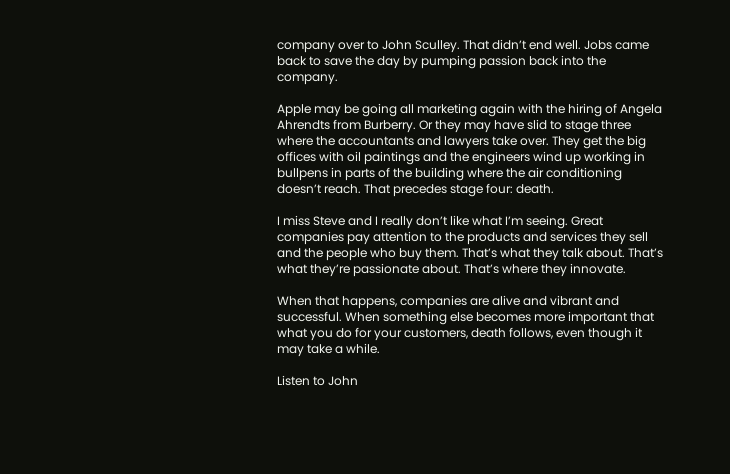company over to John Sculley. That didn’t end well. Jobs came back to save the day by pumping passion back into the company.

Apple may be going all marketing again with the hiring of Angela Ahrendts from Burberry. Or they may have slid to stage three where the accountants and lawyers take over. They get the big offices with oil paintings and the engineers wind up working in bullpens in parts of the building where the air conditioning doesn’t reach. That precedes stage four: death.

I miss Steve and I really don’t like what I’m seeing. Great companies pay attention to the products and services they sell and the people who buy them. That’s what they talk about. That’s what they’re passionate about. That’s where they innovate.

When that happens, companies are alive and vibrant and successful. When something else becomes more important that what you do for your customers, death follows, even though it may take a while.

Listen to John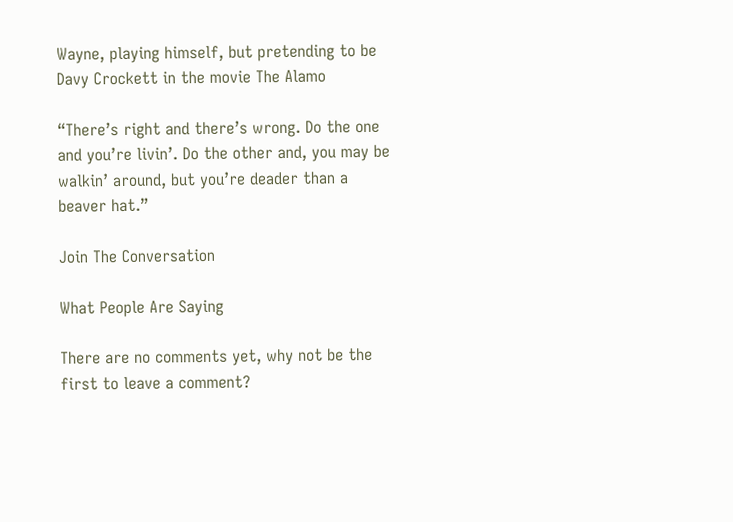Wayne, playing himself, but pretending to be Davy Crockett in the movie The Alamo

“There’s right and there’s wrong. Do the one and you’re livin’. Do the other and, you may be walkin’ around, but you’re deader than a beaver hat.”

Join The Conversation

What People Are Saying

There are no comments yet, why not be the first to leave a comment?